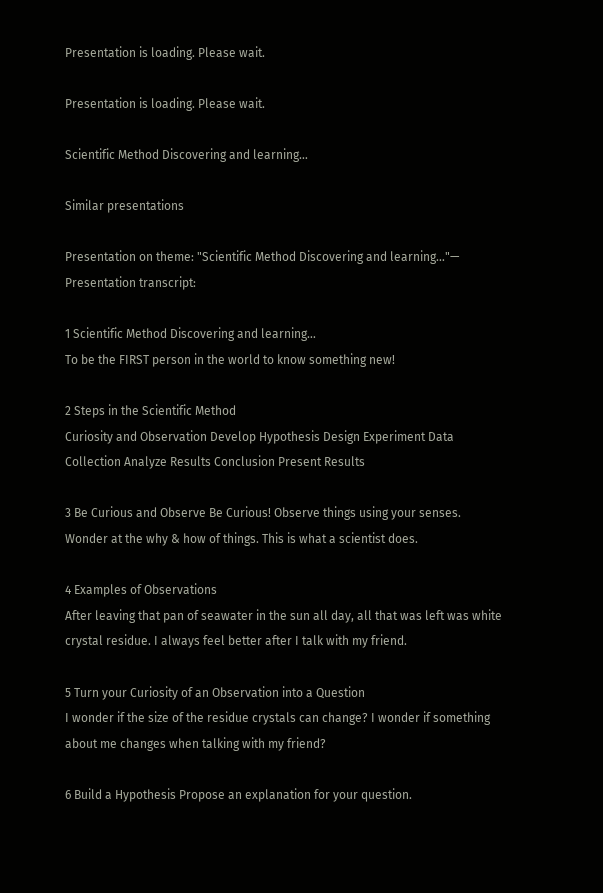Presentation is loading. Please wait.

Presentation is loading. Please wait.

Scientific Method Discovering and learning…

Similar presentations

Presentation on theme: "Scientific Method Discovering and learning…"— Presentation transcript:

1 Scientific Method Discovering and learning…
To be the FIRST person in the world to know something new!

2 Steps in the Scientific Method
Curiosity and Observation Develop Hypothesis Design Experiment Data Collection Analyze Results Conclusion Present Results

3 Be Curious and Observe Be Curious! Observe things using your senses.
Wonder at the why & how of things. This is what a scientist does.

4 Examples of Observations
After leaving that pan of seawater in the sun all day, all that was left was white crystal residue. I always feel better after I talk with my friend.

5 Turn your Curiosity of an Observation into a Question
I wonder if the size of the residue crystals can change? I wonder if something about me changes when talking with my friend?

6 Build a Hypothesis Propose an explanation for your question.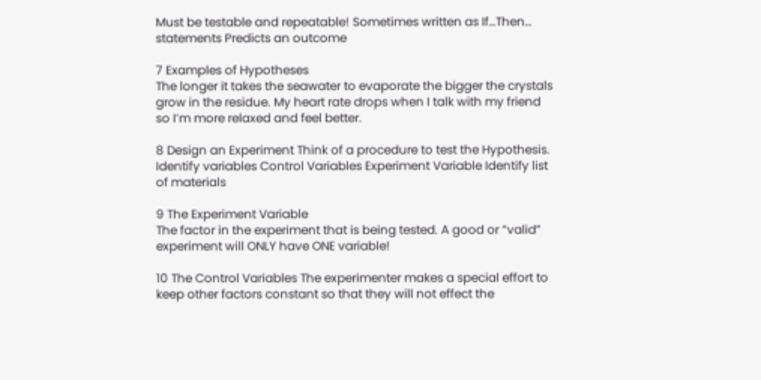Must be testable and repeatable! Sometimes written as If…Then… statements Predicts an outcome

7 Examples of Hypotheses
The longer it takes the seawater to evaporate the bigger the crystals grow in the residue. My heart rate drops when I talk with my friend so I’m more relaxed and feel better.

8 Design an Experiment Think of a procedure to test the Hypothesis.
Identify variables Control Variables Experiment Variable Identify list of materials

9 The Experiment Variable
The factor in the experiment that is being tested. A good or “valid” experiment will ONLY have ONE variable!

10 The Control Variables The experimenter makes a special effort to keep other factors constant so that they will not effect the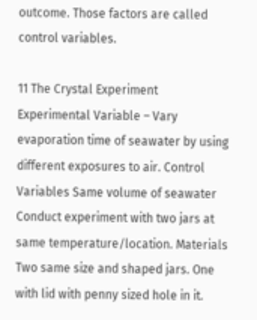outcome. Those factors are called control variables.

11 The Crystal Experiment
Experimental Variable – Vary evaporation time of seawater by using different exposures to air. Control Variables Same volume of seawater Conduct experiment with two jars at same temperature/location. Materials Two same size and shaped jars. One with lid with penny sized hole in it.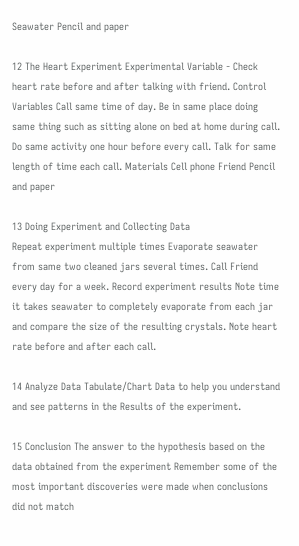Seawater Pencil and paper

12 The Heart Experiment Experimental Variable - Check heart rate before and after talking with friend. Control Variables Call same time of day. Be in same place doing same thing such as sitting alone on bed at home during call. Do same activity one hour before every call. Talk for same length of time each call. Materials Cell phone Friend Pencil and paper

13 Doing Experiment and Collecting Data
Repeat experiment multiple times Evaporate seawater from same two cleaned jars several times. Call Friend every day for a week. Record experiment results Note time it takes seawater to completely evaporate from each jar and compare the size of the resulting crystals. Note heart rate before and after each call.

14 Analyze Data Tabulate/Chart Data to help you understand and see patterns in the Results of the experiment.

15 Conclusion The answer to the hypothesis based on the data obtained from the experiment Remember some of the most important discoveries were made when conclusions did not match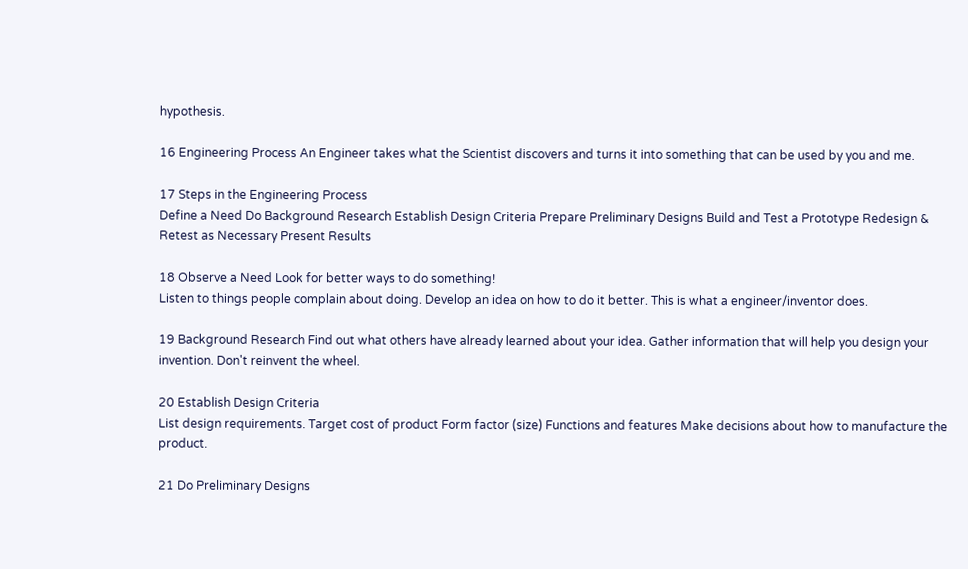hypothesis.

16 Engineering Process An Engineer takes what the Scientist discovers and turns it into something that can be used by you and me.

17 Steps in the Engineering Process
Define a Need Do Background Research Establish Design Criteria Prepare Preliminary Designs Build and Test a Prototype Redesign & Retest as Necessary Present Results

18 Observe a Need Look for better ways to do something!
Listen to things people complain about doing. Develop an idea on how to do it better. This is what a engineer/inventor does.

19 Background Research Find out what others have already learned about your idea. Gather information that will help you design your invention. Don't reinvent the wheel.

20 Establish Design Criteria
List design requirements. Target cost of product Form factor (size) Functions and features Make decisions about how to manufacture the product.

21 Do Preliminary Designs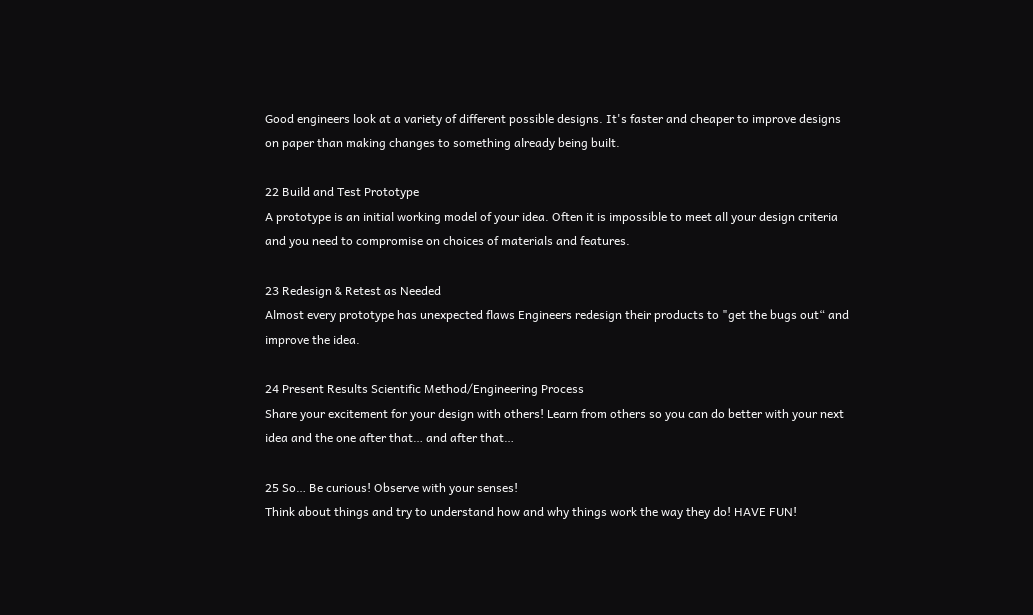Good engineers look at a variety of different possible designs. It's faster and cheaper to improve designs on paper than making changes to something already being built.

22 Build and Test Prototype
A prototype is an initial working model of your idea. Often it is impossible to meet all your design criteria and you need to compromise on choices of materials and features.

23 Redesign & Retest as Needed
Almost every prototype has unexpected flaws Engineers redesign their products to "get the bugs out“ and improve the idea.

24 Present Results Scientific Method/Engineering Process
Share your excitement for your design with others! Learn from others so you can do better with your next idea and the one after that… and after that…

25 So… Be curious! Observe with your senses!
Think about things and try to understand how and why things work the way they do! HAVE FUN!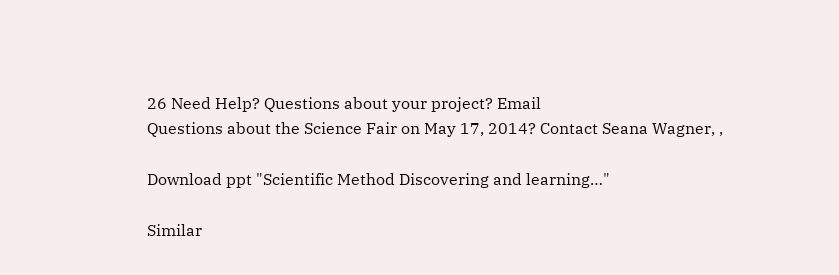26 Need Help? Questions about your project? Email
Questions about the Science Fair on May 17, 2014? Contact Seana Wagner, ,

Download ppt "Scientific Method Discovering and learning…"

Similar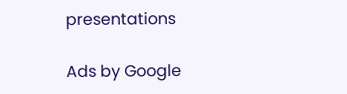presentations

Ads by Google